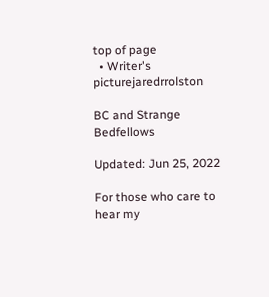top of page
  • Writer's picturejaredrrolston

BC and Strange Bedfellows

Updated: Jun 25, 2022

For those who care to hear my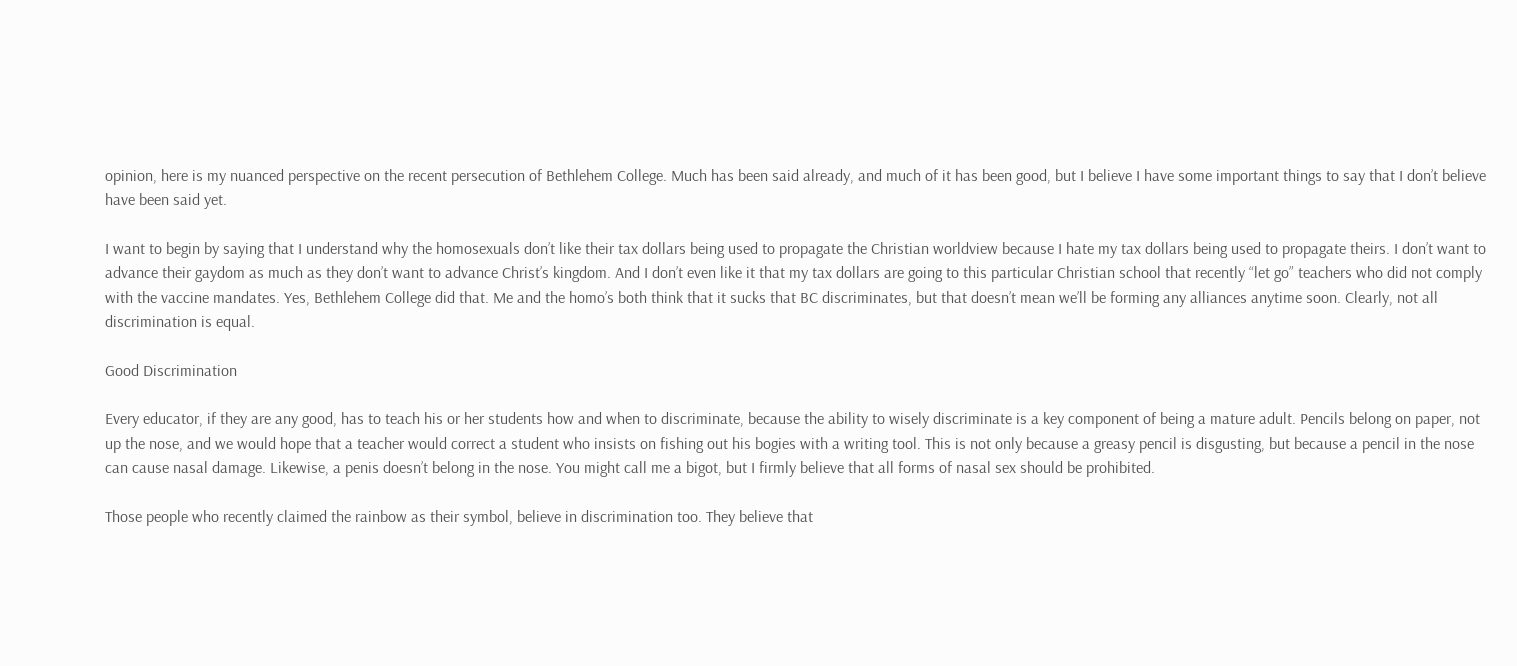opinion, here is my nuanced perspective on the recent persecution of Bethlehem College. Much has been said already, and much of it has been good, but I believe I have some important things to say that I don’t believe have been said yet.

I want to begin by saying that I understand why the homosexuals don’t like their tax dollars being used to propagate the Christian worldview because I hate my tax dollars being used to propagate theirs. I don’t want to advance their gaydom as much as they don’t want to advance Christ’s kingdom. And I don’t even like it that my tax dollars are going to this particular Christian school that recently “let go” teachers who did not comply with the vaccine mandates. Yes, Bethlehem College did that. Me and the homo’s both think that it sucks that BC discriminates, but that doesn’t mean we’ll be forming any alliances anytime soon. Clearly, not all discrimination is equal.

Good Discrimination

Every educator, if they are any good, has to teach his or her students how and when to discriminate, because the ability to wisely discriminate is a key component of being a mature adult. Pencils belong on paper, not up the nose, and we would hope that a teacher would correct a student who insists on fishing out his bogies with a writing tool. This is not only because a greasy pencil is disgusting, but because a pencil in the nose can cause nasal damage. Likewise, a penis doesn’t belong in the nose. You might call me a bigot, but I firmly believe that all forms of nasal sex should be prohibited.

Those people who recently claimed the rainbow as their symbol, believe in discrimination too. They believe that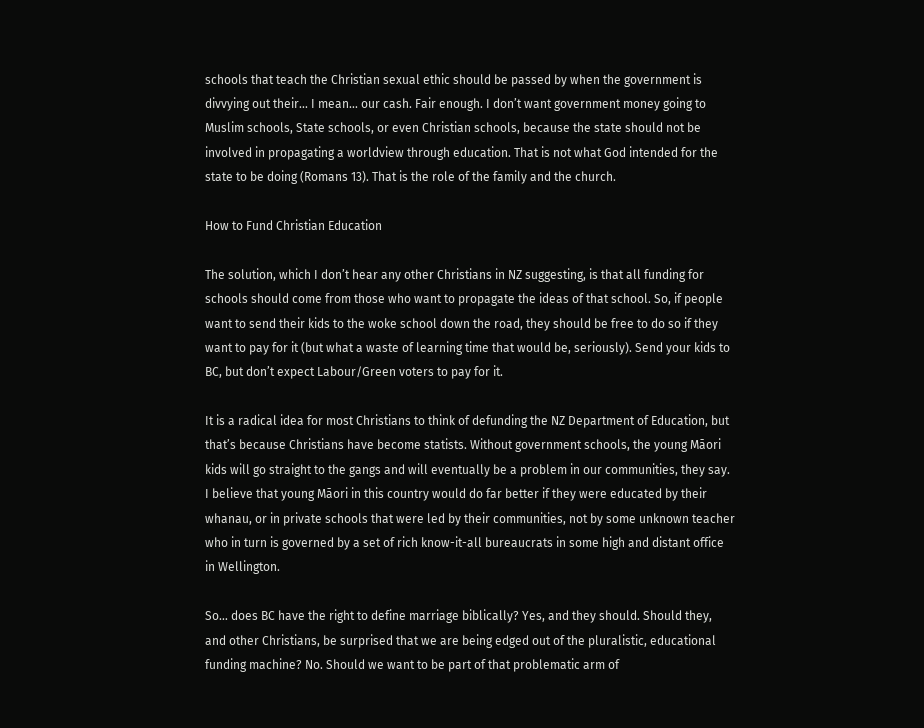schools that teach the Christian sexual ethic should be passed by when the government is divvying out their... I mean... our cash. Fair enough. I don’t want government money going to Muslim schools, State schools, or even Christian schools, because the state should not be involved in propagating a worldview through education. That is not what God intended for the state to be doing (Romans 13). That is the role of the family and the church.

How to Fund Christian Education

The solution, which I don’t hear any other Christians in NZ suggesting, is that all funding for schools should come from those who want to propagate the ideas of that school. So, if people want to send their kids to the woke school down the road, they should be free to do so if they want to pay for it (but what a waste of learning time that would be, seriously). Send your kids to BC, but don’t expect Labour/Green voters to pay for it.

It is a radical idea for most Christians to think of defunding the NZ Department of Education, but that’s because Christians have become statists. Without government schools, the young Māori kids will go straight to the gangs and will eventually be a problem in our communities, they say. I believe that young Māori in this country would do far better if they were educated by their whanau, or in private schools that were led by their communities, not by some unknown teacher who in turn is governed by a set of rich know-it-all bureaucrats in some high and distant office in Wellington.

So… does BC have the right to define marriage biblically? Yes, and they should. Should they, and other Christians, be surprised that we are being edged out of the pluralistic, educational funding machine? No. Should we want to be part of that problematic arm of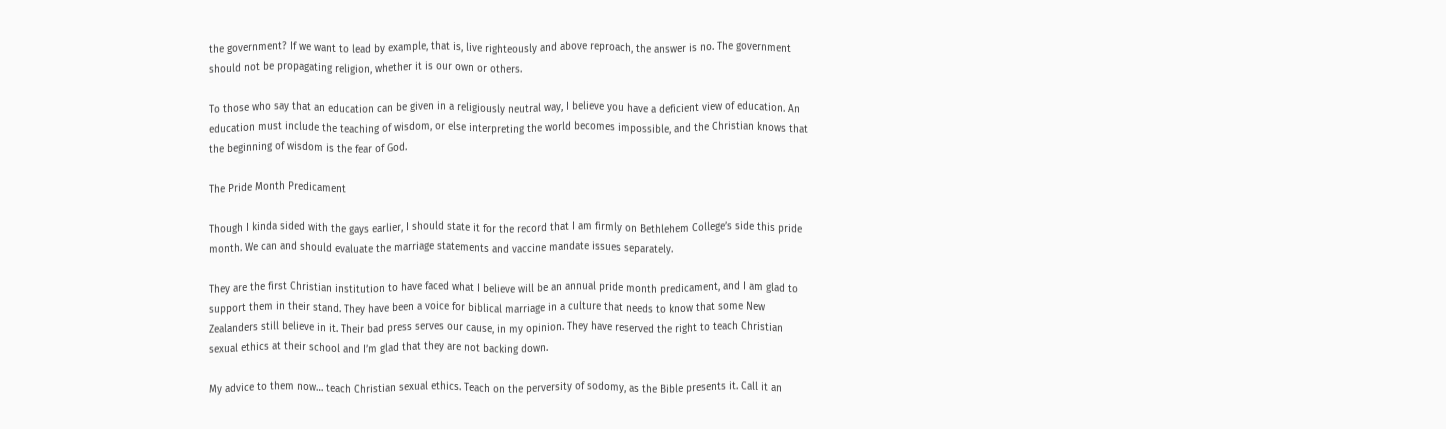the government? If we want to lead by example, that is, live righteously and above reproach, the answer is no. The government should not be propagating religion, whether it is our own or others.

To those who say that an education can be given in a religiously neutral way, I believe you have a deficient view of education. An education must include the teaching of wisdom, or else interpreting the world becomes impossible, and the Christian knows that the beginning of wisdom is the fear of God.

The Pride Month Predicament

Though I kinda sided with the gays earlier, I should state it for the record that I am firmly on Bethlehem College’s side this pride month. We can and should evaluate the marriage statements and vaccine mandate issues separately.

They are the first Christian institution to have faced what I believe will be an annual pride month predicament, and I am glad to support them in their stand. They have been a voice for biblical marriage in a culture that needs to know that some New Zealanders still believe in it. Their bad press serves our cause, in my opinion. They have reserved the right to teach Christian sexual ethics at their school and I’m glad that they are not backing down.

My advice to them now… teach Christian sexual ethics. Teach on the perversity of sodomy, as the Bible presents it. Call it an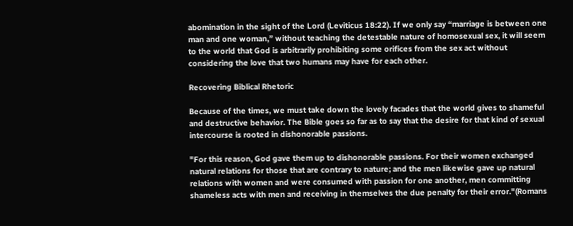abomination in the sight of the Lord (Leviticus 18:22). If we only say “marriage is between one man and one woman,” without teaching the detestable nature of homosexual sex, it will seem to the world that God is arbitrarily prohibiting some orifices from the sex act without considering the love that two humans may have for each other.

Recovering Biblical Rhetoric

Because of the times, we must take down the lovely facades that the world gives to shameful and destructive behavior. The Bible goes so far as to say that the desire for that kind of sexual intercourse is rooted in dishonorable passions.

"For this reason, God gave them up to dishonorable passions. For their women exchanged natural relations for those that are contrary to nature; and the men likewise gave up natural relations with women and were consumed with passion for one another, men committing shameless acts with men and receiving in themselves the due penalty for their error."(Romans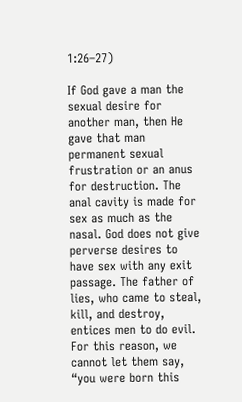1:26–27)

If God gave a man the sexual desire for another man, then He gave that man permanent sexual frustration or an anus for destruction. The anal cavity is made for sex as much as the nasal. God does not give perverse desires to have sex with any exit passage. The father of lies, who came to steal, kill, and destroy, entices men to do evil. For this reason, we cannot let them say, “you were born this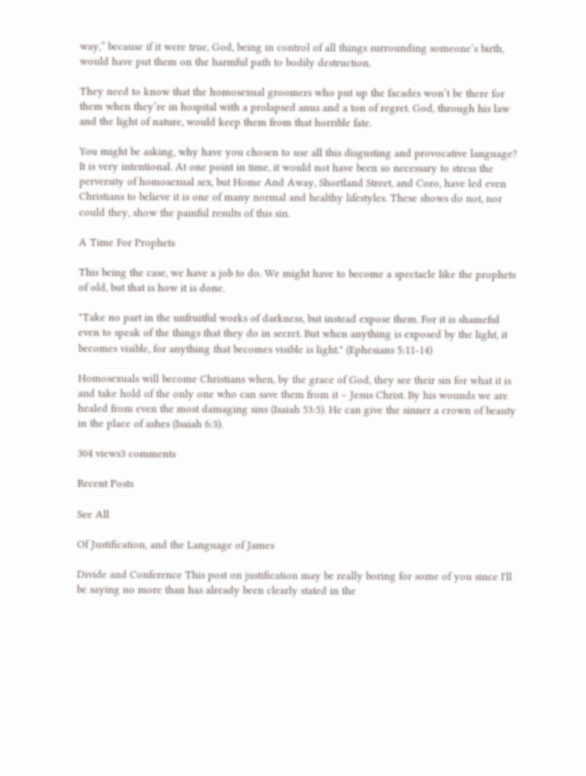way,” because if it were true, God, being in control of all things surrounding someone’s birth, would have put them on the harmful path to bodily destruction.

They need to know that the homosexual groomers who put up the facades won’t be there for them when they’re in hospital with a prolapsed anus and a ton of regret. God, through his law and the light of nature, would keep them from that horrible fate.

You might be asking, why have you chosen to use all this disgusting and provocative language? It is very intentional. At one point in time, it would not have been so necessary to stress the perversity of homosexual sex, but Home And Away, Shortland Street, and Coro, have led even Christians to believe it is one of many normal and healthy lifestyles. These shows do not, nor could they, show the painful results of this sin.

A Time For Prophets

This being the case, we have a job to do. We might have to become a spectacle like the prophets of old, but that is how it is done.

"Take no part in the unfruitful works of darkness, but instead expose them. For it is shameful even to speak of the things that they do in secret. But when anything is exposed by the light, it becomes visible, for anything that becomes visible is light." (Ephesians 5:11-14)

Homosexuals will become Christians when, by the grace of God, they see their sin for what it is and take hold of the only one who can save them from it – Jesus Christ. By his wounds we are healed from even the most damaging sins (Isaiah 53:5). He can give the sinner a crown of beauty in the place of ashes (Isaiah 6:3).

304 views3 comments

Recent Posts

See All

Of Justification, and the Language of James

Divide and Conference This post on justification may be really boring for some of you since I'll be saying no more than has already been clearly stated in the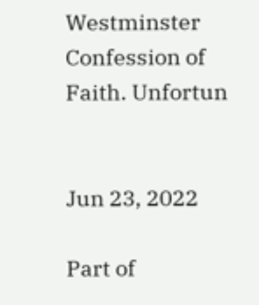Westminster Confession of Faith. Unfortun


Jun 23, 2022

Part of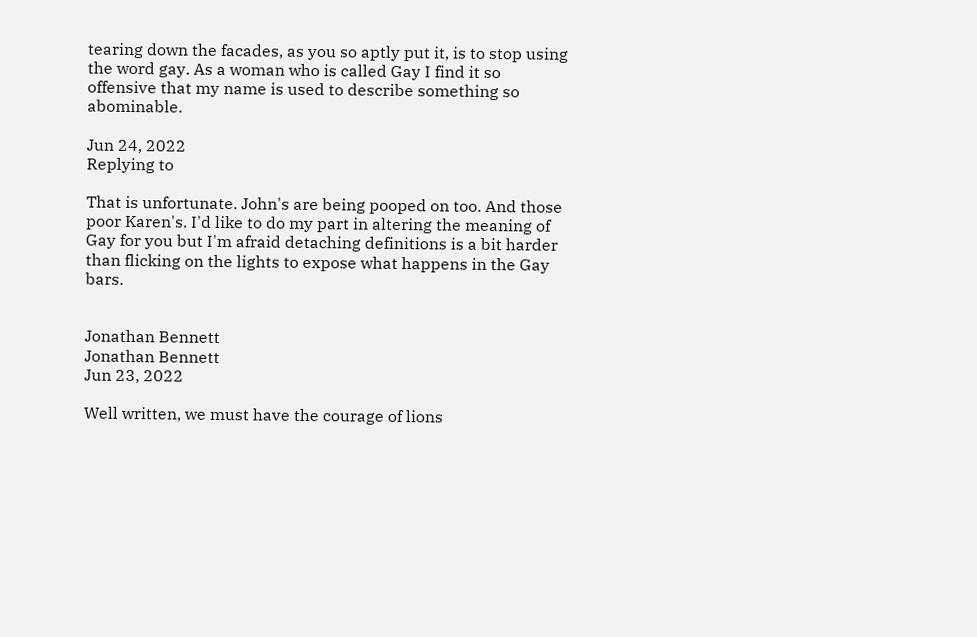tearing down the facades, as you so aptly put it, is to stop using the word gay. As a woman who is called Gay I find it so offensive that my name is used to describe something so abominable.

Jun 24, 2022
Replying to

That is unfortunate. John's are being pooped on too. And those poor Karen's. I'd like to do my part in altering the meaning of Gay for you but I'm afraid detaching definitions is a bit harder than flicking on the lights to expose what happens in the Gay bars.


Jonathan Bennett
Jonathan Bennett
Jun 23, 2022

Well written, we must have the courage of lions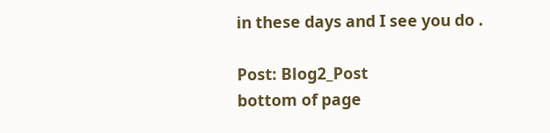in these days and I see you do .

Post: Blog2_Post
bottom of page